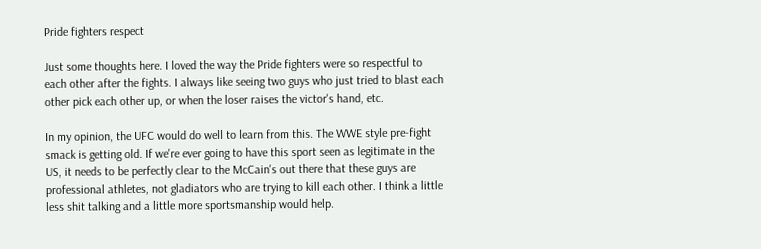Pride fighters respect

Just some thoughts here. I loved the way the Pride fighters were so respectful to each other after the fights. I always like seeing two guys who just tried to blast each other pick each other up, or when the loser raises the victor's hand, etc.

In my opinion, the UFC would do well to learn from this. The WWE style pre-fight smack is getting old. If we're ever going to have this sport seen as legitimate in the US, it needs to be perfectly clear to the McCain's out there that these guys are professional athletes, not gladiators who are trying to kill each other. I think a little less shit talking and a little more sportsmanship would help.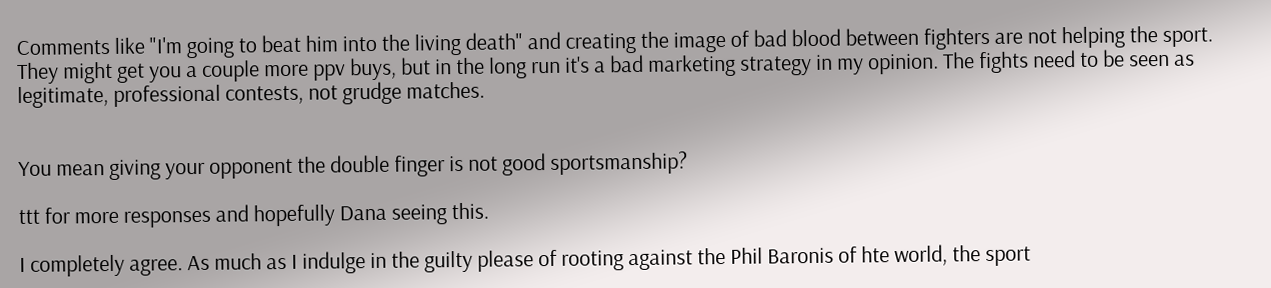Comments like "I'm going to beat him into the living death" and creating the image of bad blood between fighters are not helping the sport. They might get you a couple more ppv buys, but in the long run it's a bad marketing strategy in my opinion. The fights need to be seen as legitimate, professional contests, not grudge matches.


You mean giving your opponent the double finger is not good sportsmanship?

ttt for more responses and hopefully Dana seeing this.

I completely agree. As much as I indulge in the guilty please of rooting against the Phil Baronis of hte world, the sport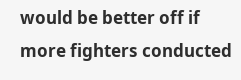would be better off if more fighters conducted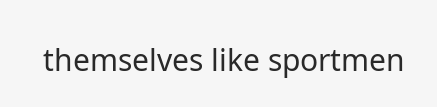themselves like sportmen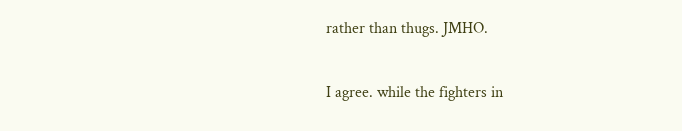rather than thugs. JMHO.

I agree. while the fighters in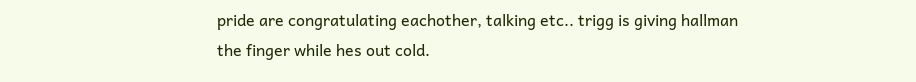pride are congratulating eachother, talking etc.. trigg is giving hallman the finger while hes out cold.